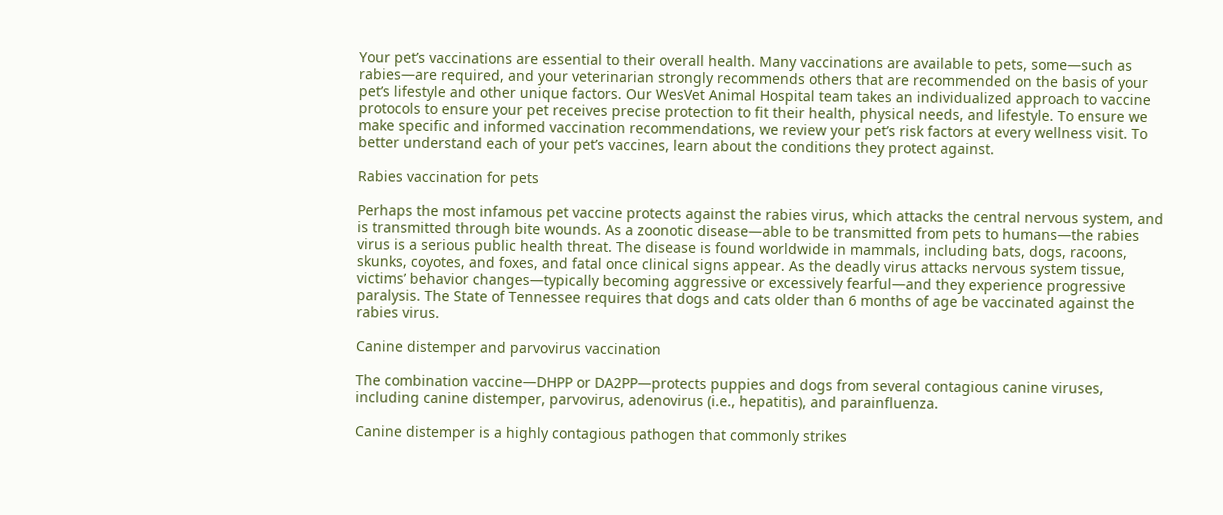Your pet’s vaccinations are essential to their overall health. Many vaccinations are available to pets, some—such as rabies—are required, and your veterinarian strongly recommends others that are recommended on the basis of your pet’s lifestyle and other unique factors. Our WesVet Animal Hospital team takes an individualized approach to vaccine protocols to ensure your pet receives precise protection to fit their health, physical needs, and lifestyle. To ensure we make specific and informed vaccination recommendations, we review your pet’s risk factors at every wellness visit. To better understand each of your pet’s vaccines, learn about the conditions they protect against.

Rabies vaccination for pets

Perhaps the most infamous pet vaccine protects against the rabies virus, which attacks the central nervous system, and is transmitted through bite wounds. As a zoonotic disease—able to be transmitted from pets to humans—the rabies virus is a serious public health threat. The disease is found worldwide in mammals, including bats, dogs, racoons, skunks, coyotes, and foxes, and fatal once clinical signs appear. As the deadly virus attacks nervous system tissue, victims’ behavior changes—typically becoming aggressive or excessively fearful—and they experience progressive paralysis. The State of Tennessee requires that dogs and cats older than 6 months of age be vaccinated against the rabies virus.

Canine distemper and parvovirus vaccination

The combination vaccine—DHPP or DA2PP—protects puppies and dogs from several contagious canine viruses, including canine distemper, parvovirus, adenovirus (i.e., hepatitis), and parainfluenza.

Canine distemper is a highly contagious pathogen that commonly strikes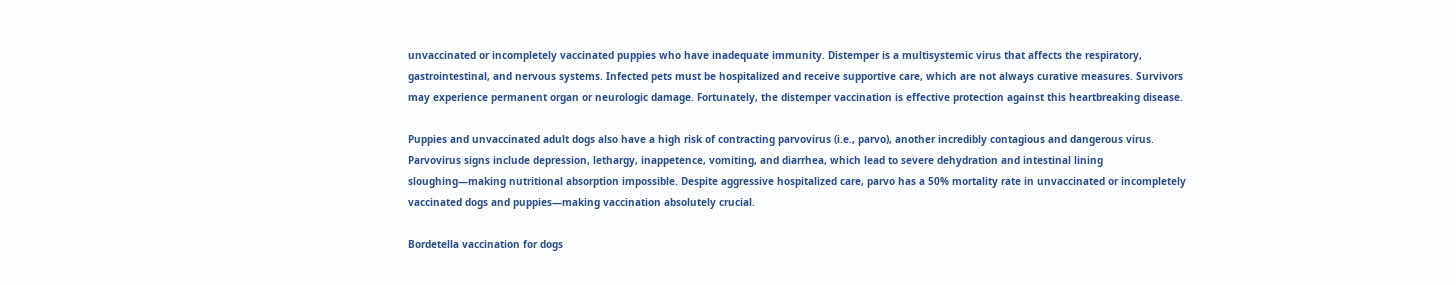unvaccinated or incompletely vaccinated puppies who have inadequate immunity. Distemper is a multisystemic virus that affects the respiratory, gastrointestinal, and nervous systems. Infected pets must be hospitalized and receive supportive care, which are not always curative measures. Survivors may experience permanent organ or neurologic damage. Fortunately, the distemper vaccination is effective protection against this heartbreaking disease.

Puppies and unvaccinated adult dogs also have a high risk of contracting parvovirus (i.e., parvo), another incredibly contagious and dangerous virus.  Parvovirus signs include depression, lethargy, inappetence, vomiting, and diarrhea, which lead to severe dehydration and intestinal lining sloughing—making nutritional absorption impossible. Despite aggressive hospitalized care, parvo has a 50% mortality rate in unvaccinated or incompletely vaccinated dogs and puppies—making vaccination absolutely crucial.

Bordetella vaccination for dogs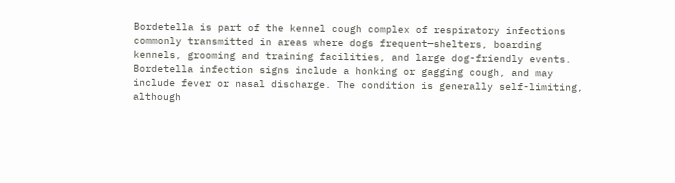Bordetella is part of the kennel cough complex of respiratory infections commonly transmitted in areas where dogs frequent—shelters, boarding kennels, grooming and training facilities, and large dog-friendly events. Bordetella infection signs include a honking or gagging cough, and may include fever or nasal discharge. The condition is generally self-limiting, although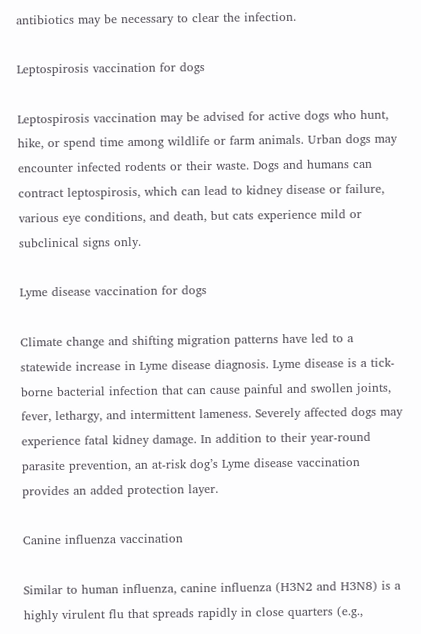antibiotics may be necessary to clear the infection.

Leptospirosis vaccination for dogs

Leptospirosis vaccination may be advised for active dogs who hunt, hike, or spend time among wildlife or farm animals. Urban dogs may encounter infected rodents or their waste. Dogs and humans can contract leptospirosis, which can lead to kidney disease or failure, various eye conditions, and death, but cats experience mild or subclinical signs only.

Lyme disease vaccination for dogs

Climate change and shifting migration patterns have led to a statewide increase in Lyme disease diagnosis. Lyme disease is a tick-borne bacterial infection that can cause painful and swollen joints, fever, lethargy, and intermittent lameness. Severely affected dogs may experience fatal kidney damage. In addition to their year-round parasite prevention, an at-risk dog’s Lyme disease vaccination provides an added protection layer.

Canine influenza vaccination

Similar to human influenza, canine influenza (H3N2 and H3N8) is a highly virulent flu that spreads rapidly in close quarters (e.g.,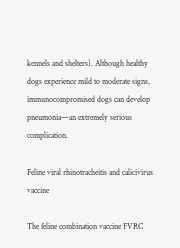kennels and shelters). Although healthy dogs experience mild to moderate signs, immunocompromised dogs can develop pneumonia—an extremely serious complication.

Feline viral rhinotracheitis and calicivirus vaccine

The feline combination vaccine FVRC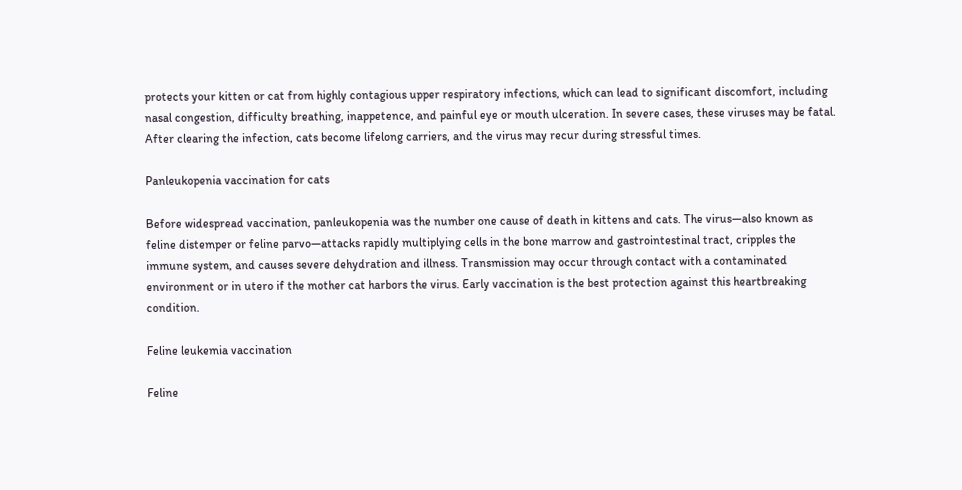protects your kitten or cat from highly contagious upper respiratory infections, which can lead to significant discomfort, including nasal congestion, difficulty breathing, inappetence, and painful eye or mouth ulceration. In severe cases, these viruses may be fatal. After clearing the infection, cats become lifelong carriers, and the virus may recur during stressful times.

Panleukopenia vaccination for cats

Before widespread vaccination, panleukopenia was the number one cause of death in kittens and cats. The virus—also known as feline distemper or feline parvo—attacks rapidly multiplying cells in the bone marrow and gastrointestinal tract, cripples the immune system, and causes severe dehydration and illness. Transmission may occur through contact with a contaminated environment or in utero if the mother cat harbors the virus. Early vaccination is the best protection against this heartbreaking condition.

Feline leukemia vaccination

Feline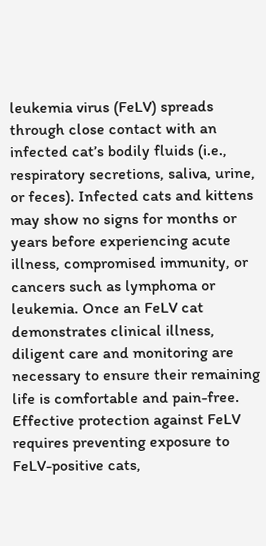leukemia virus (FeLV) spreads through close contact with an infected cat’s bodily fluids (i.e., respiratory secretions, saliva, urine, or feces). Infected cats and kittens may show no signs for months or years before experiencing acute illness, compromised immunity, or cancers such as lymphoma or leukemia. Once an FeLV cat demonstrates clinical illness, diligent care and monitoring are necessary to ensure their remaining life is comfortable and pain-free. Effective protection against FeLV requires preventing exposure to FeLV-positive cats,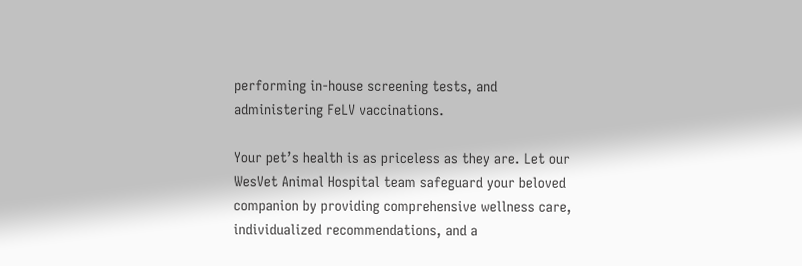performing in-house screening tests, and administering FeLV vaccinations.

Your pet’s health is as priceless as they are. Let our WesVet Animal Hospital team safeguard your beloved companion by providing comprehensive wellness care, individualized recommendations, and a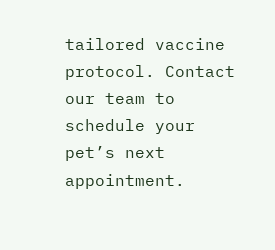tailored vaccine protocol. Contact our team to schedule your pet’s next appointment.